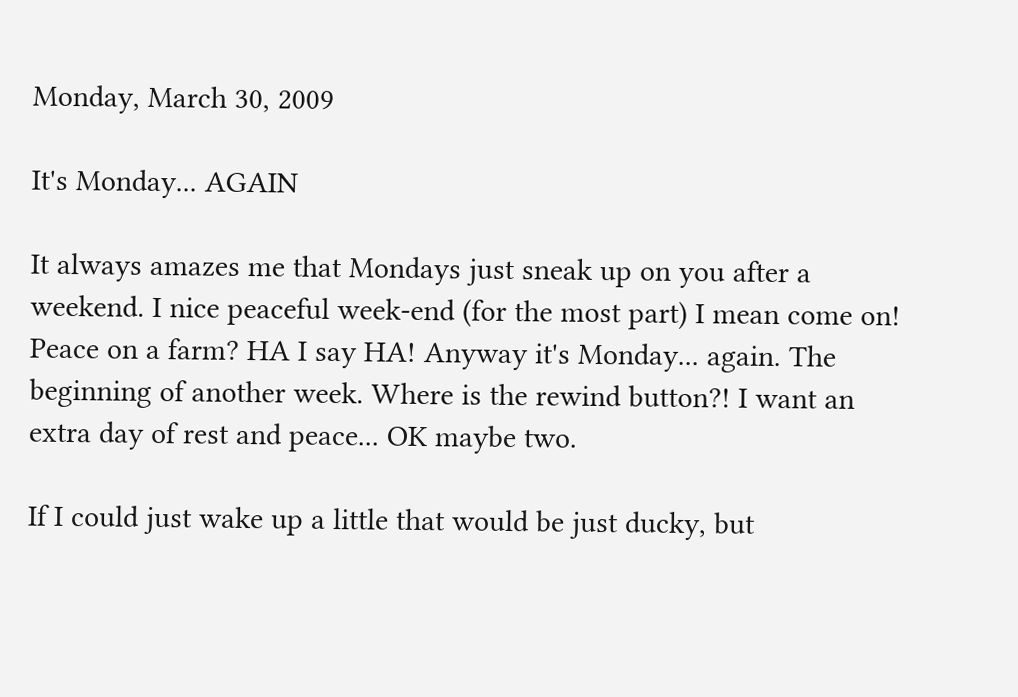Monday, March 30, 2009

It's Monday... AGAIN

It always amazes me that Mondays just sneak up on you after a weekend. I nice peaceful week-end (for the most part) I mean come on! Peace on a farm? HA I say HA! Anyway it's Monday... again. The beginning of another week. Where is the rewind button?! I want an extra day of rest and peace... OK maybe two.

If I could just wake up a little that would be just ducky, but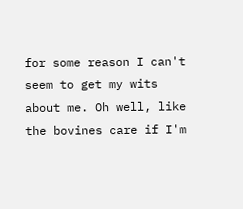for some reason I can't seem to get my wits about me. Oh well, like the bovines care if I'm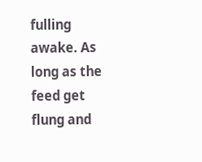fulling awake. As long as the feed get flung and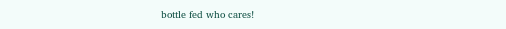bottle fed who cares!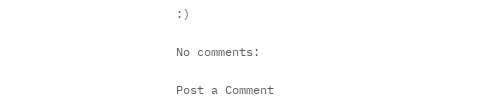:)

No comments:

Post a Comment